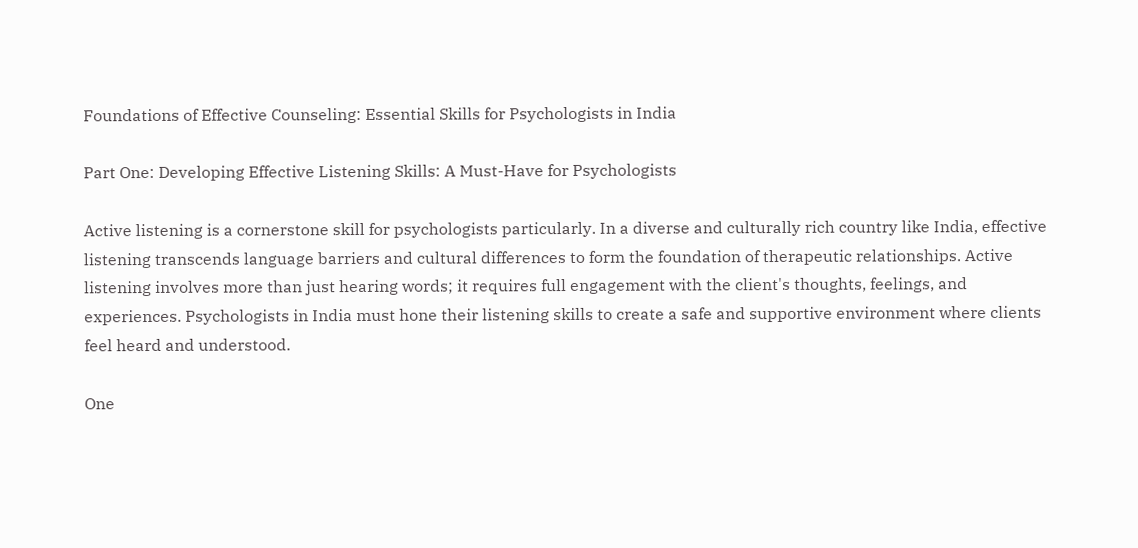Foundations of Effective Counseling: Essential Skills for Psychologists in India

Part One: Developing Effective Listening Skills: A Must-Have for Psychologists

Active listening is a cornerstone skill for psychologists particularly. In a diverse and culturally rich country like India, effective listening transcends language barriers and cultural differences to form the foundation of therapeutic relationships. Active listening involves more than just hearing words; it requires full engagement with the client's thoughts, feelings, and experiences. Psychologists in India must hone their listening skills to create a safe and supportive environment where clients feel heard and understood.

One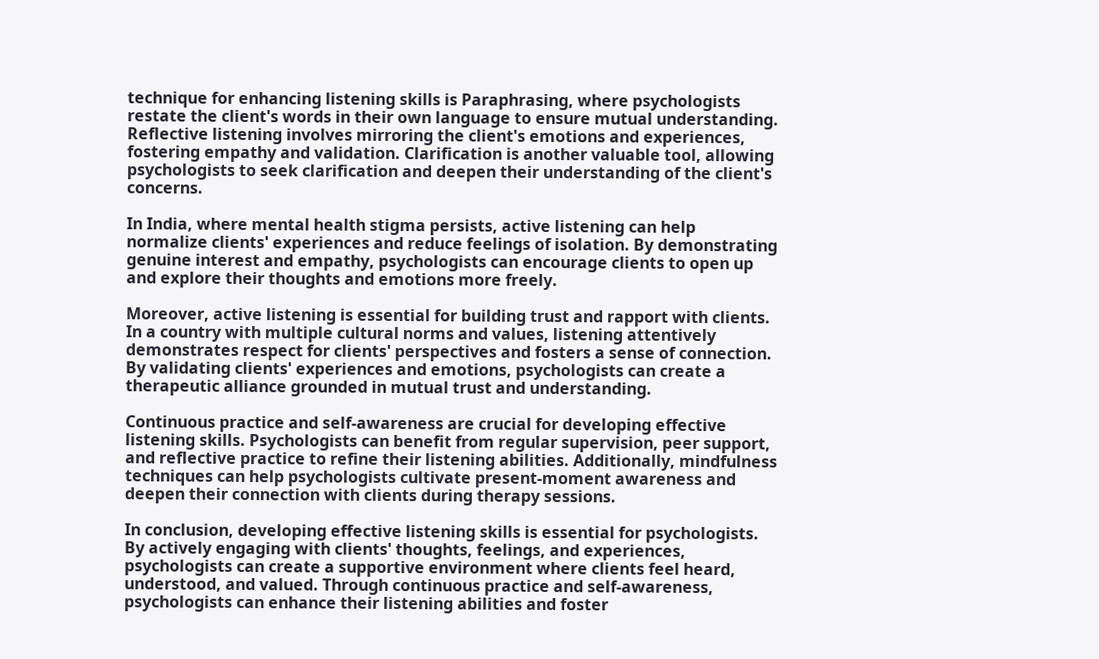technique for enhancing listening skills is Paraphrasing, where psychologists restate the client's words in their own language to ensure mutual understanding. Reflective listening involves mirroring the client's emotions and experiences, fostering empathy and validation. Clarification is another valuable tool, allowing psychologists to seek clarification and deepen their understanding of the client's concerns.

In India, where mental health stigma persists, active listening can help normalize clients' experiences and reduce feelings of isolation. By demonstrating genuine interest and empathy, psychologists can encourage clients to open up and explore their thoughts and emotions more freely.

Moreover, active listening is essential for building trust and rapport with clients. In a country with multiple cultural norms and values, listening attentively demonstrates respect for clients' perspectives and fosters a sense of connection. By validating clients' experiences and emotions, psychologists can create a therapeutic alliance grounded in mutual trust and understanding.

Continuous practice and self-awareness are crucial for developing effective listening skills. Psychologists can benefit from regular supervision, peer support, and reflective practice to refine their listening abilities. Additionally, mindfulness techniques can help psychologists cultivate present-moment awareness and deepen their connection with clients during therapy sessions.

In conclusion, developing effective listening skills is essential for psychologists. By actively engaging with clients' thoughts, feelings, and experiences, psychologists can create a supportive environment where clients feel heard, understood, and valued. Through continuous practice and self-awareness, psychologists can enhance their listening abilities and foster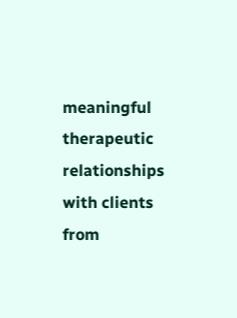meaningful therapeutic relationships with clients from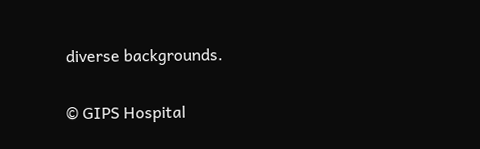diverse backgrounds.

© GIPS Hospital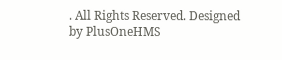. All Rights Reserved. Designed by PlusOneHMS